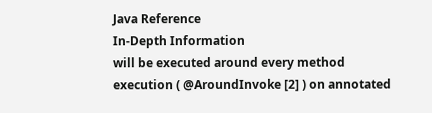Java Reference
In-Depth Information
will be executed around every method execution ( @AroundInvoke [2] ) on annotated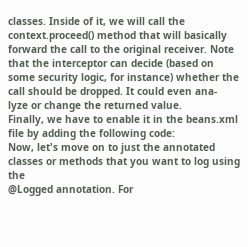classes. Inside of it, we will call the context.proceed() method that will basically
forward the call to the original receiver. Note that the interceptor can decide (based on
some security logic, for instance) whether the call should be dropped. It could even ana-
lyze or change the returned value.
Finally, we have to enable it in the beans.xml file by adding the following code:
Now, let's move on to just the annotated classes or methods that you want to log using the
@Logged annotation. For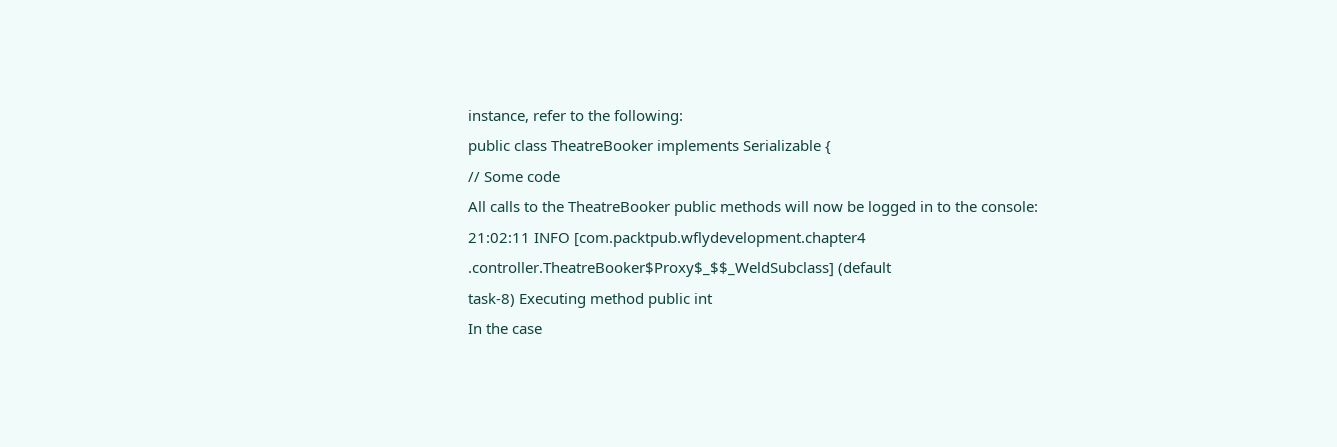instance, refer to the following:
public class TheatreBooker implements Serializable {
// Some code
All calls to the TheatreBooker public methods will now be logged in to the console:
21:02:11 INFO [com.packtpub.wflydevelopment.chapter4
.controller.TheatreBooker$Proxy$_$$_WeldSubclass] (default
task-8) Executing method public int
In the case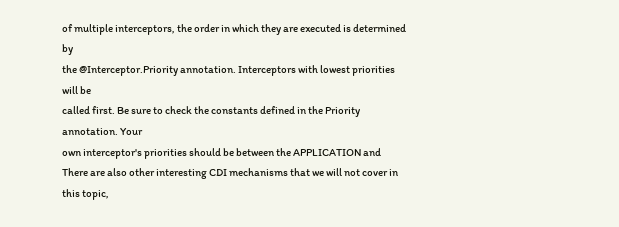of multiple interceptors, the order in which they are executed is determined by
the @Interceptor.Priority annotation. Interceptors with lowest priorities will be
called first. Be sure to check the constants defined in the Priority annotation. Your
own interceptor's priorities should be between the APPLICATION and
There are also other interesting CDI mechanisms that we will not cover in this topic,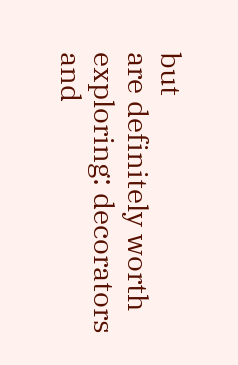but
are definitely worth exploring: decorators and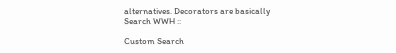alternatives. Decorators are basically
Search WWH ::

Custom Search